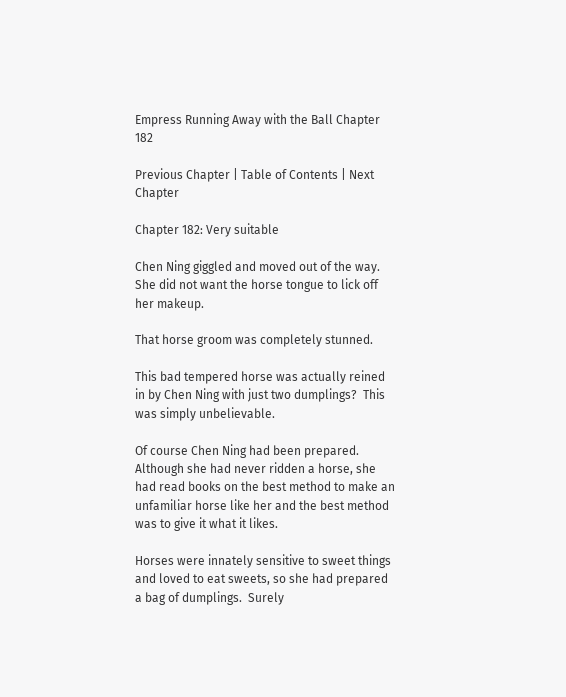Empress Running Away with the Ball Chapter 182

Previous Chapter | Table of Contents | Next Chapter

Chapter 182: Very suitable

Chen Ning giggled and moved out of the way.  She did not want the horse tongue to lick off her makeup.

That horse groom was completely stunned.

This bad tempered horse was actually reined in by Chen Ning with just two dumplings?  This was simply unbelievable.

Of course Chen Ning had been prepared.  Although she had never ridden a horse, she had read books on the best method to make an unfamiliar horse like her and the best method was to give it what it likes.

Horses were innately sensitive to sweet things and loved to eat sweets, so she had prepared a bag of dumplings.  Surely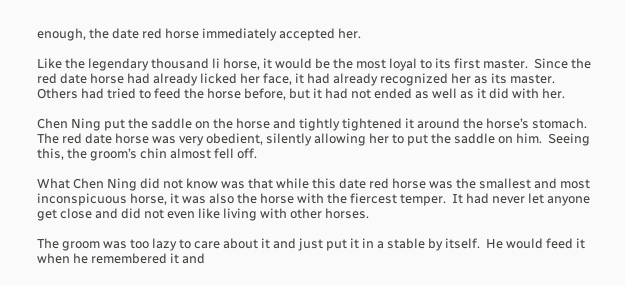enough, the date red horse immediately accepted her.

Like the legendary thousand li horse, it would be the most loyal to its first master.  Since the red date horse had already licked her face, it had already recognized her as its master.  Others had tried to feed the horse before, but it had not ended as well as it did with her.

Chen Ning put the saddle on the horse and tightly tightened it around the horse’s stomach.  The red date horse was very obedient, silently allowing her to put the saddle on him.  Seeing this, the groom’s chin almost fell off.

What Chen Ning did not know was that while this date red horse was the smallest and most inconspicuous horse, it was also the horse with the fiercest temper.  It had never let anyone get close and did not even like living with other horses.

The groom was too lazy to care about it and just put it in a stable by itself.  He would feed it when he remembered it and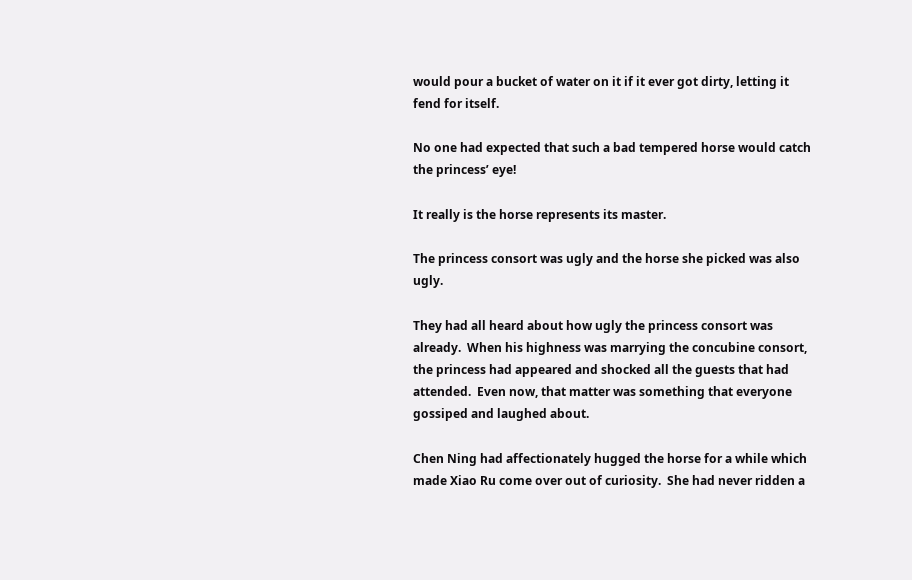would pour a bucket of water on it if it ever got dirty, letting it fend for itself.

No one had expected that such a bad tempered horse would catch the princess’ eye!

It really is the horse represents its master.

The princess consort was ugly and the horse she picked was also ugly.

They had all heard about how ugly the princess consort was already.  When his highness was marrying the concubine consort, the princess had appeared and shocked all the guests that had attended.  Even now, that matter was something that everyone gossiped and laughed about.

Chen Ning had affectionately hugged the horse for a while which made Xiao Ru come over out of curiosity.  She had never ridden a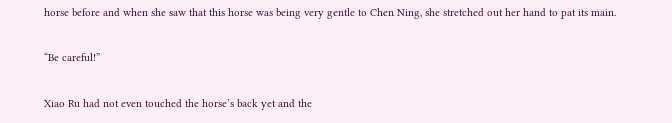horse before and when she saw that this horse was being very gentle to Chen Ning, she stretched out her hand to pat its main.

“Be careful!”

Xiao Ru had not even touched the horse’s back yet and the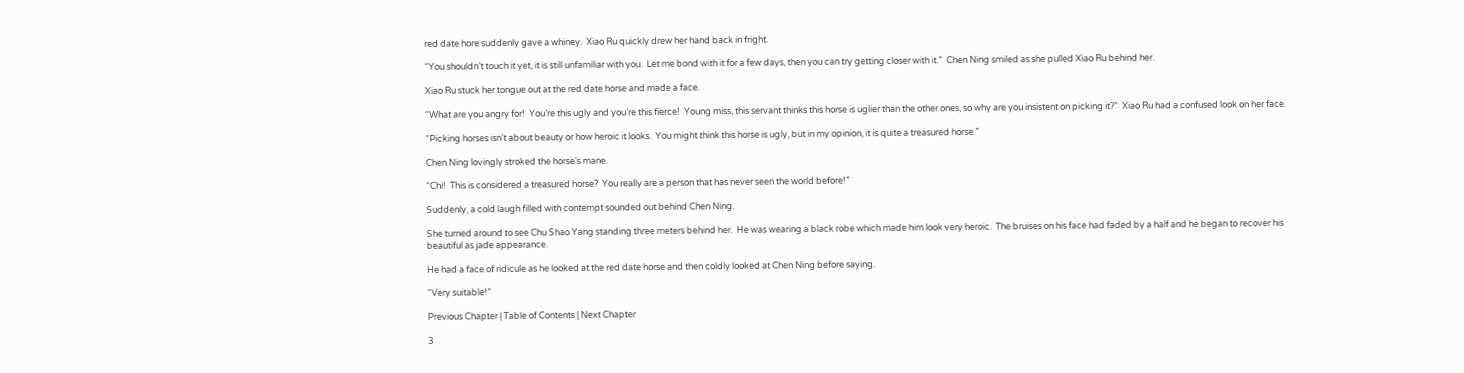red date hore suddenly gave a whiney.  Xiao Ru quickly drew her hand back in fright.

“You shouldn’t touch it yet, it is still unfamiliar with you.  Let me bond with it for a few days, then you can try getting closer with it.”  Chen Ning smiled as she pulled Xiao Ru behind her.

Xiao Ru stuck her tongue out at the red date horse and made a face.

“What are you angry for!  You’re this ugly and you’re this fierce!  Young miss, this servant thinks this horse is uglier than the other ones, so why are you insistent on picking it?”  Xiao Ru had a confused look on her face.

“Picking horses isn’t about beauty or how heroic it looks.  You might think this horse is ugly, but in my opinion, it is quite a treasured horse.”

Chen Ning lovingly stroked the horse’s mane.

“Chi!  This is considered a treasured horse?  You really are a person that has never seen the world before!”

Suddenly, a cold laugh filled with contempt sounded out behind Chen Ning.

She turned around to see Chu Shao Yang standing three meters behind her.  He was wearing a black robe which made him look very heroic.  The bruises on his face had faded by a half and he began to recover his beautiful as jade appearance.

He had a face of ridicule as he looked at the red date horse and then coldly looked at Chen Ning before saying.

“Very suitable!”

Previous Chapter | Table of Contents | Next Chapter

3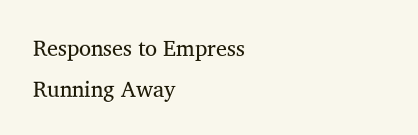Responses to Empress Running Away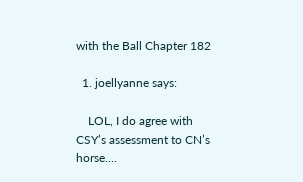with the Ball Chapter 182

  1. joellyanne says:

    LOL, I do agree with CSY’s assessment to CN’s horse….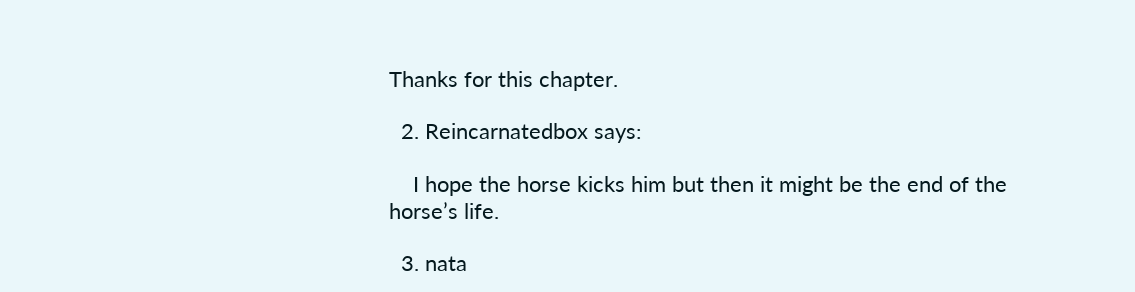Thanks for this chapter.

  2. Reincarnatedbox says:

    I hope the horse kicks him but then it might be the end of the horse’s life.

  3. nata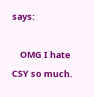says:

    OMG I hate CSY so much.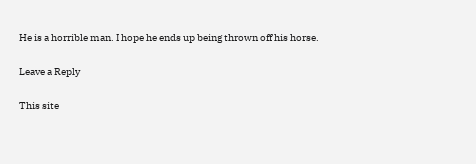He is a horrible man. I hope he ends up being thrown off his horse.

Leave a Reply

This site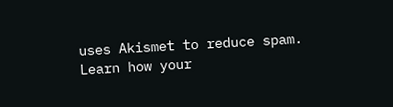uses Akismet to reduce spam. Learn how your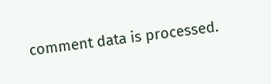comment data is processed.